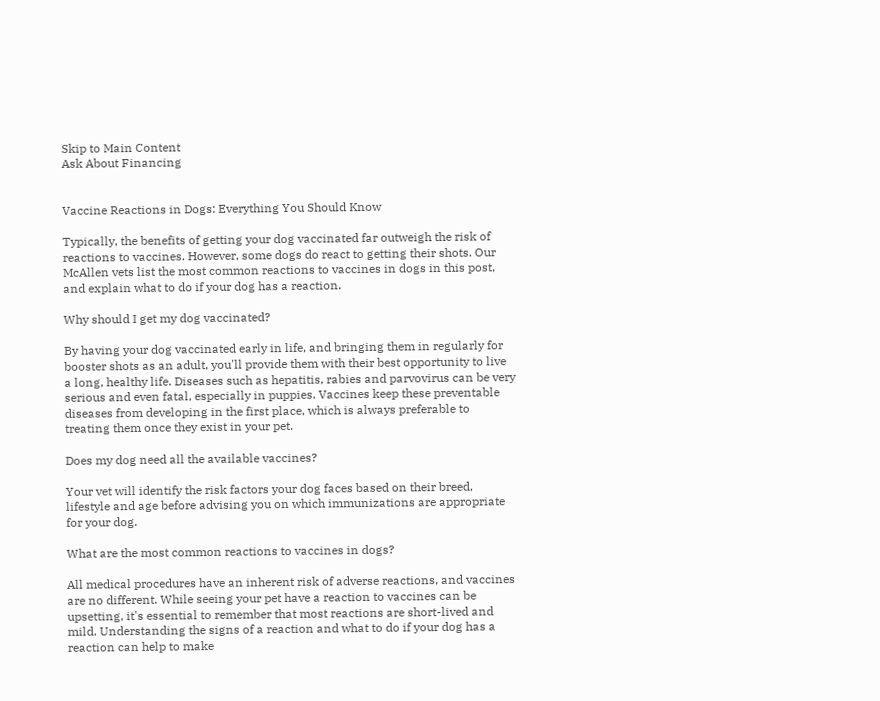Skip to Main Content
Ask About Financing


Vaccine Reactions in Dogs: Everything You Should Know

Typically, the benefits of getting your dog vaccinated far outweigh the risk of reactions to vaccines. However, some dogs do react to getting their shots. Our McAllen vets list the most common reactions to vaccines in dogs in this post, and explain what to do if your dog has a reaction.

Why should I get my dog vaccinated?

By having your dog vaccinated early in life, and bringing them in regularly for booster shots as an adult, you'll provide them with their best opportunity to live a long, healthy life. Diseases such as hepatitis, rabies and parvovirus can be very serious and even fatal, especially in puppies. Vaccines keep these preventable diseases from developing in the first place, which is always preferable to treating them once they exist in your pet.

Does my dog need all the available vaccines?

Your vet will identify the risk factors your dog faces based on their breed, lifestyle and age before advising you on which immunizations are appropriate for your dog.

What are the most common reactions to vaccines in dogs?

All medical procedures have an inherent risk of adverse reactions, and vaccines are no different. While seeing your pet have a reaction to vaccines can be upsetting, it's essential to remember that most reactions are short-lived and mild. Understanding the signs of a reaction and what to do if your dog has a reaction can help to make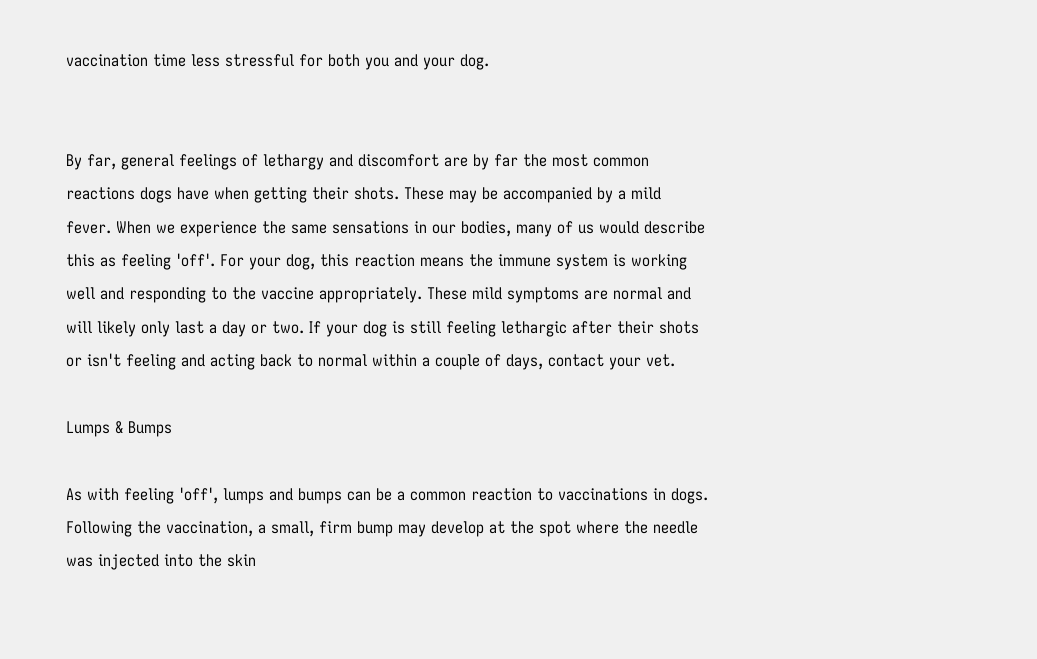vaccination time less stressful for both you and your dog.


By far, general feelings of lethargy and discomfort are by far the most common reactions dogs have when getting their shots. These may be accompanied by a mild fever. When we experience the same sensations in our bodies, many of us would describe this as feeling 'off'. For your dog, this reaction means the immune system is working well and responding to the vaccine appropriately. These mild symptoms are normal and will likely only last a day or two. If your dog is still feeling lethargic after their shots or isn't feeling and acting back to normal within a couple of days, contact your vet.

Lumps & Bumps

As with feeling 'off', lumps and bumps can be a common reaction to vaccinations in dogs. Following the vaccination, a small, firm bump may develop at the spot where the needle was injected into the skin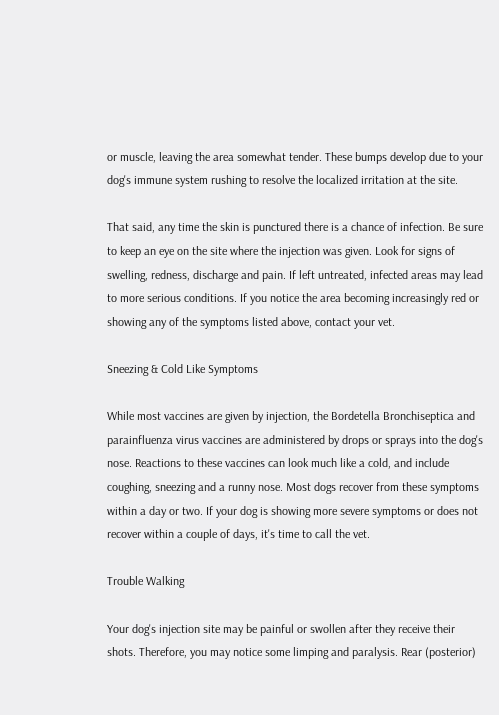or muscle, leaving the area somewhat tender. These bumps develop due to your dog's immune system rushing to resolve the localized irritation at the site.

That said, any time the skin is punctured there is a chance of infection. Be sure to keep an eye on the site where the injection was given. Look for signs of swelling, redness, discharge and pain. If left untreated, infected areas may lead to more serious conditions. If you notice the area becoming increasingly red or showing any of the symptoms listed above, contact your vet.

Sneezing & Cold Like Symptoms

While most vaccines are given by injection, the Bordetella Bronchiseptica and parainfluenza virus vaccines are administered by drops or sprays into the dog's nose. Reactions to these vaccines can look much like a cold, and include coughing, sneezing and a runny nose. Most dogs recover from these symptoms within a day or two. If your dog is showing more severe symptoms or does not recover within a couple of days, it's time to call the vet.

Trouble Walking

Your dog's injection site may be painful or swollen after they receive their shots. Therefore, you may notice some limping and paralysis. Rear (posterior)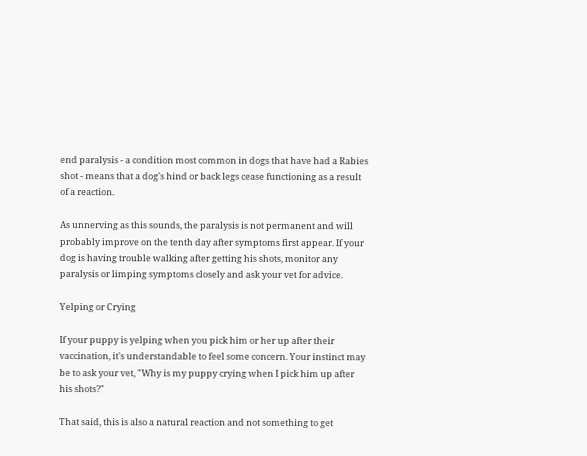end paralysis - a condition most common in dogs that have had a Rabies shot - means that a dog's hind or back legs cease functioning as a result of a reaction.

As unnerving as this sounds, the paralysis is not permanent and will probably improve on the tenth day after symptoms first appear. If your dog is having trouble walking after getting his shots, monitor any paralysis or limping symptoms closely and ask your vet for advice.

Yelping or Crying

If your puppy is yelping when you pick him or her up after their vaccination, it's understandable to feel some concern. Your instinct may be to ask your vet, "Why is my puppy crying when I pick him up after his shots?"

That said, this is also a natural reaction and not something to get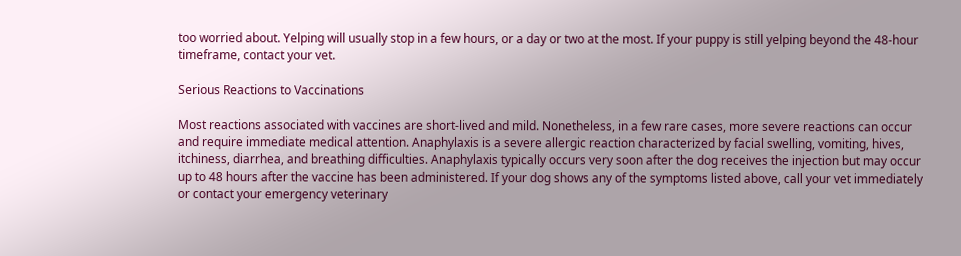too worried about. Yelping will usually stop in a few hours, or a day or two at the most. If your puppy is still yelping beyond the 48-hour timeframe, contact your vet.

Serious Reactions to Vaccinations

Most reactions associated with vaccines are short-lived and mild. Nonetheless, in a few rare cases, more severe reactions can occur and require immediate medical attention. Anaphylaxis is a severe allergic reaction characterized by facial swelling, vomiting, hives, itchiness, diarrhea, and breathing difficulties. Anaphylaxis typically occurs very soon after the dog receives the injection but may occur up to 48 hours after the vaccine has been administered. If your dog shows any of the symptoms listed above, call your vet immediately or contact your emergency veterinary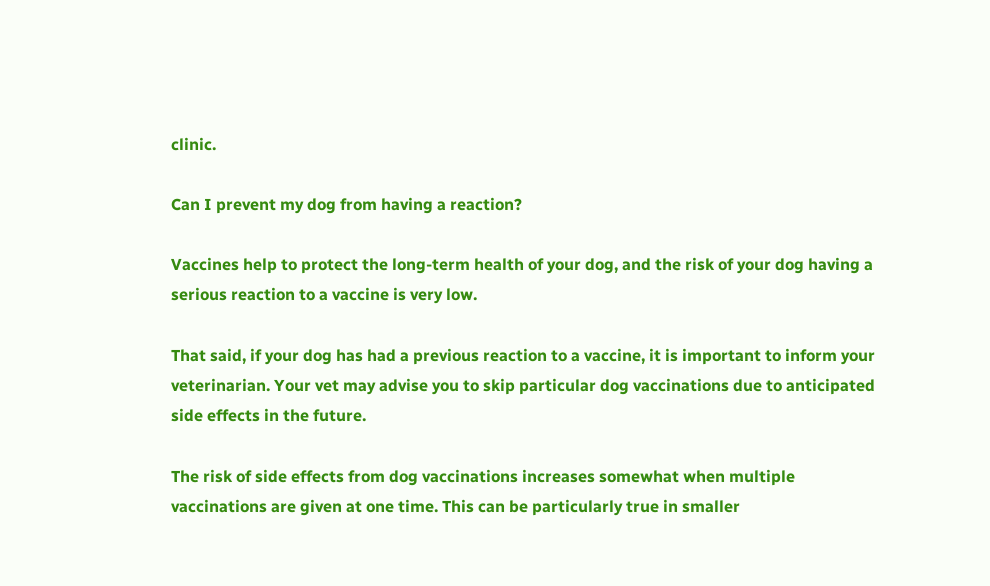clinic.

Can I prevent my dog from having a reaction?

Vaccines help to protect the long-term health of your dog, and the risk of your dog having a serious reaction to a vaccine is very low.

That said, if your dog has had a previous reaction to a vaccine, it is important to inform your veterinarian. Your vet may advise you to skip particular dog vaccinations due to anticipated side effects in the future.

The risk of side effects from dog vaccinations increases somewhat when multiple vaccinations are given at one time. This can be particularly true in smaller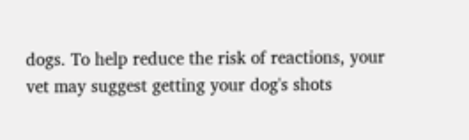dogs. To help reduce the risk of reactions, your vet may suggest getting your dog's shots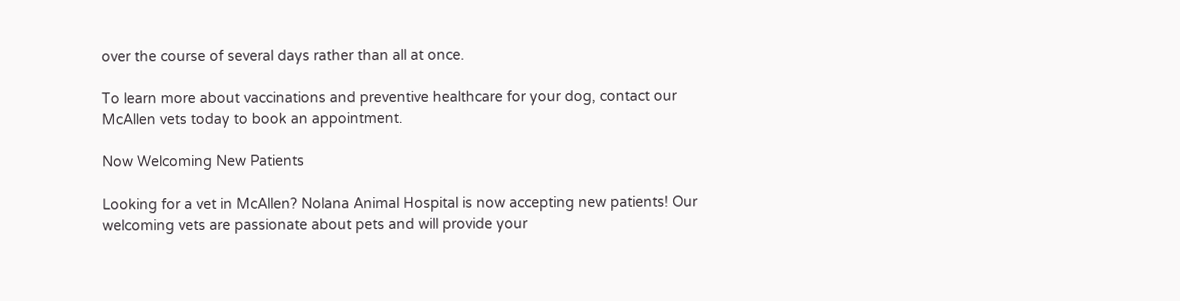over the course of several days rather than all at once.

To learn more about vaccinations and preventive healthcare for your dog, contact our McAllen vets today to book an appointment.

Now Welcoming New Patients

Looking for a vet in McAllen? Nolana Animal Hospital is now accepting new patients! Our welcoming vets are passionate about pets and will provide your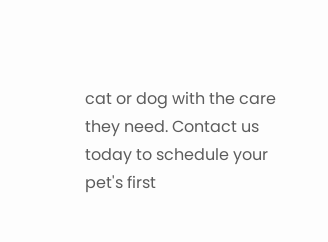cat or dog with the care they need. Contact us today to schedule your pet's first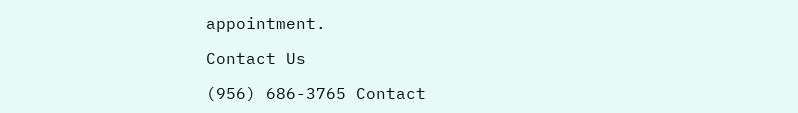appointment.

Contact Us

(956) 686-3765 Contact